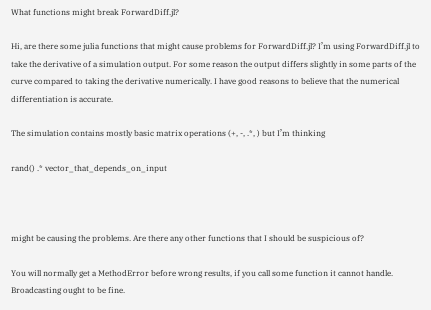What functions might break ForwardDiff.jl?

Hi, are there some julia functions that might cause problems for ForwardDiff.jl? I’m using ForwardDiff.jl to take the derivative of a simulation output. For some reason the output differs slightly in some parts of the curve compared to taking the derivative numerically. I have good reasons to believe that the numerical differentiation is accurate.

The simulation contains mostly basic matrix operations (+, -, .*, ) but I’m thinking

rand() .* vector_that_depends_on_input



might be causing the problems. Are there any other functions that I should be suspicious of?

You will normally get a MethodError before wrong results, if you call some function it cannot handle. Broadcasting ought to be fine.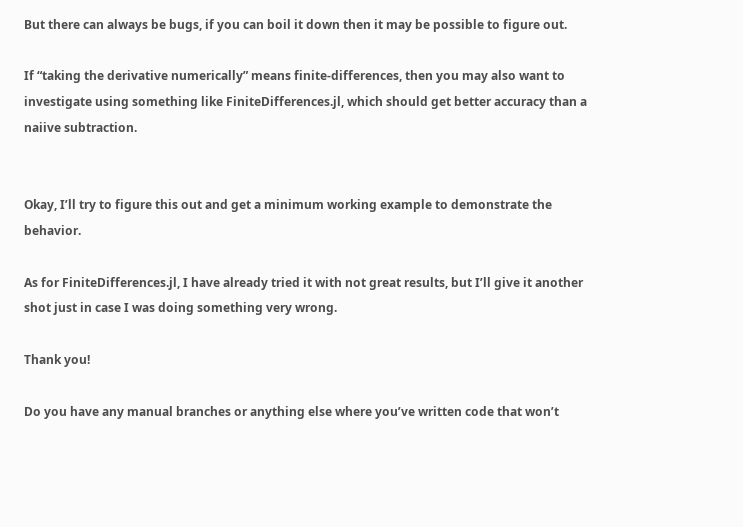But there can always be bugs, if you can boil it down then it may be possible to figure out.

If “taking the derivative numerically” means finite-differences, then you may also want to investigate using something like FiniteDifferences.jl, which should get better accuracy than a naiive subtraction.


Okay, I’ll try to figure this out and get a minimum working example to demonstrate the behavior.

As for FiniteDifferences.jl, I have already tried it with not great results, but I’ll give it another shot just in case I was doing something very wrong.

Thank you!

Do you have any manual branches or anything else where you’ve written code that won’t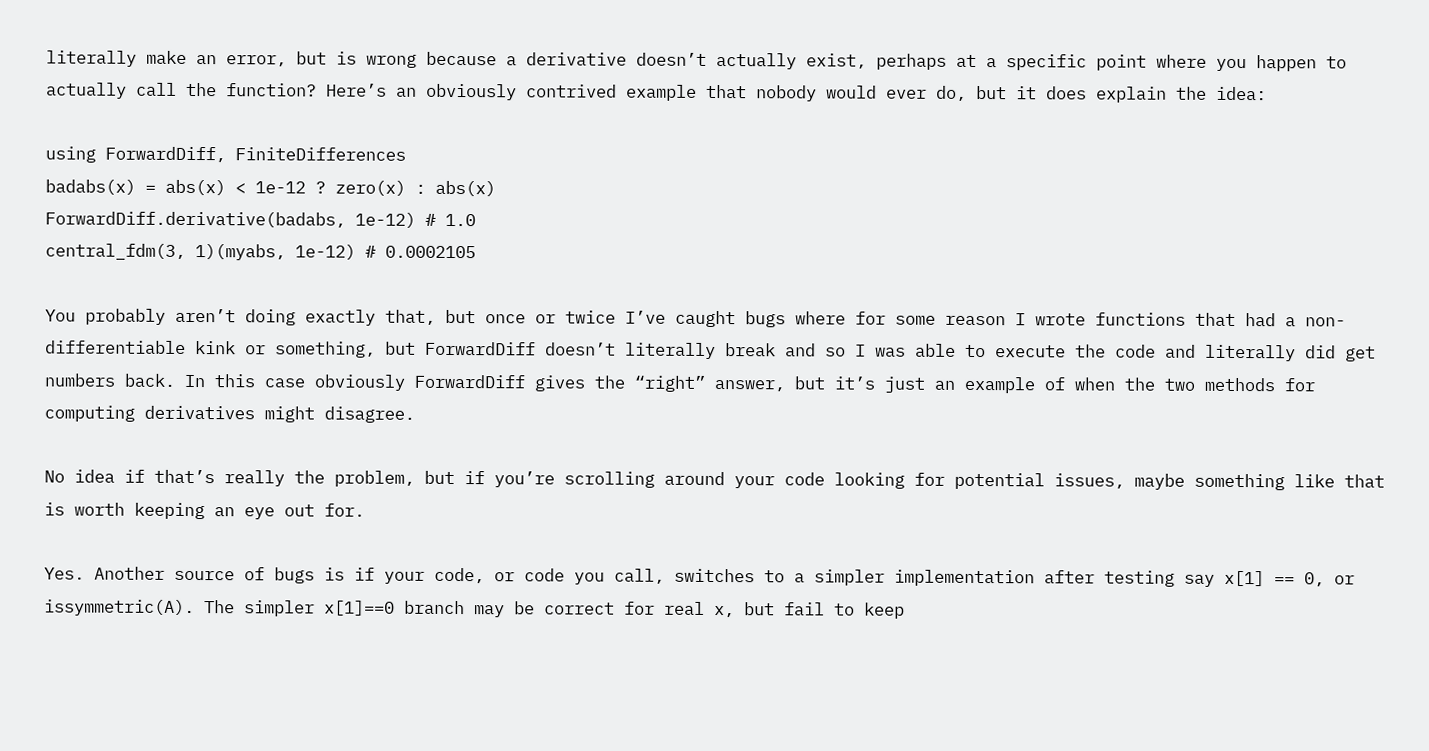literally make an error, but is wrong because a derivative doesn’t actually exist, perhaps at a specific point where you happen to actually call the function? Here’s an obviously contrived example that nobody would ever do, but it does explain the idea:

using ForwardDiff, FiniteDifferences
badabs(x) = abs(x) < 1e-12 ? zero(x) : abs(x)
ForwardDiff.derivative(badabs, 1e-12) # 1.0
central_fdm(3, 1)(myabs, 1e-12) # 0.0002105

You probably aren’t doing exactly that, but once or twice I’ve caught bugs where for some reason I wrote functions that had a non-differentiable kink or something, but ForwardDiff doesn’t literally break and so I was able to execute the code and literally did get numbers back. In this case obviously ForwardDiff gives the “right” answer, but it’s just an example of when the two methods for computing derivatives might disagree.

No idea if that’s really the problem, but if you’re scrolling around your code looking for potential issues, maybe something like that is worth keeping an eye out for.

Yes. Another source of bugs is if your code, or code you call, switches to a simpler implementation after testing say x[1] == 0, or issymmetric(A). The simpler x[1]==0 branch may be correct for real x, but fail to keep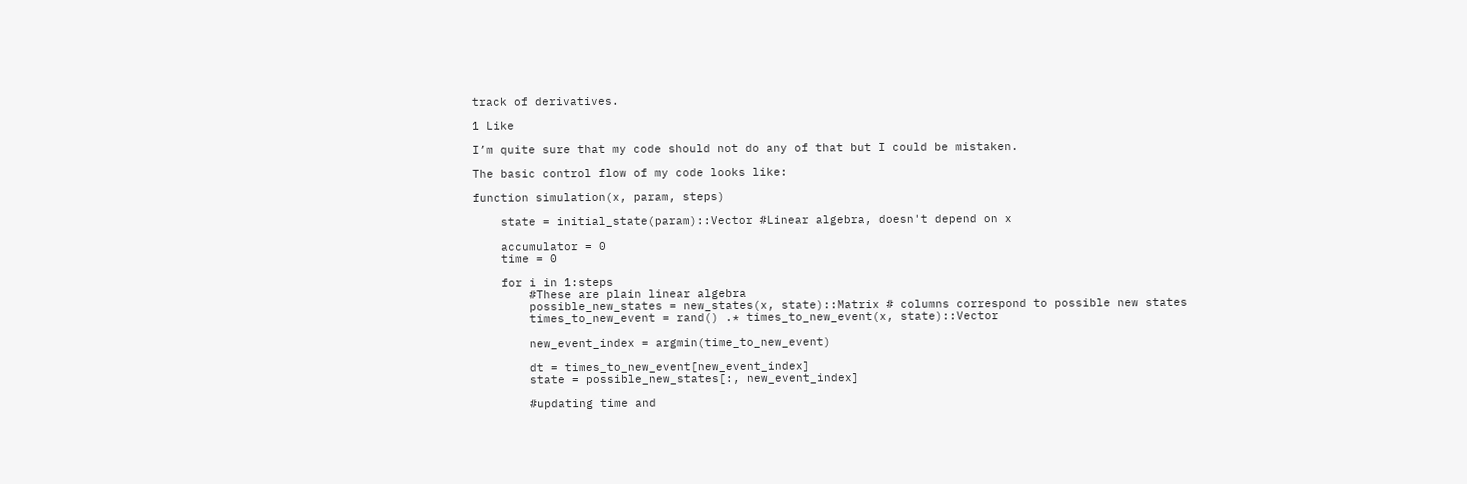track of derivatives.

1 Like

I’m quite sure that my code should not do any of that but I could be mistaken.

The basic control flow of my code looks like:

function simulation(x, param, steps)

    state = initial_state(param)::Vector #Linear algebra, doesn't depend on x

    accumulator = 0
    time = 0

    for i in 1:steps
        #These are plain linear algebra
        possible_new_states = new_states(x, state)::Matrix # columns correspond to possible new states
        times_to_new_event = rand() .* times_to_new_event(x, state)::Vector

        new_event_index = argmin(time_to_new_event)

        dt = times_to_new_event[new_event_index]
        state = possible_new_states[:, new_event_index]

        #updating time and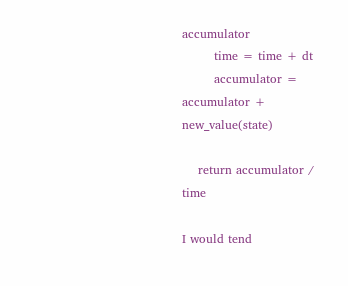accumulator
        time = time + dt
        accumulator = accumulator + new_value(state)

    return accumulator / time

I would tend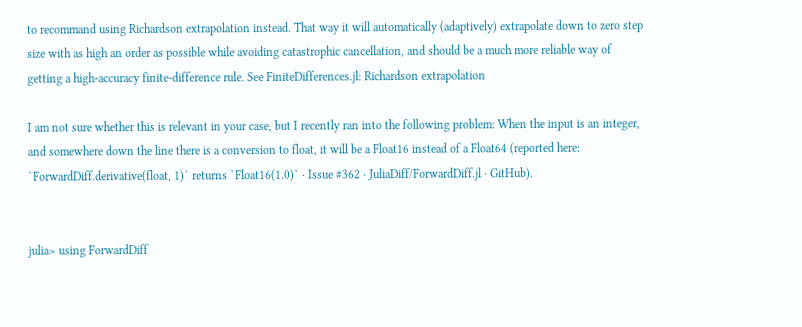to recommand using Richardson extrapolation instead. That way it will automatically (adaptively) extrapolate down to zero step size with as high an order as possible while avoiding catastrophic cancellation, and should be a much more reliable way of getting a high-accuracy finite-difference rule. See FiniteDifferences.jl: Richardson extrapolation

I am not sure whether this is relevant in your case, but I recently ran into the following problem: When the input is an integer, and somewhere down the line there is a conversion to float, it will be a Float16 instead of a Float64 (reported here: `ForwardDiff.derivative(float, 1)` returns `Float16(1.0)` · Issue #362 · JuliaDiff/ForwardDiff.jl · GitHub).


julia> using ForwardDiff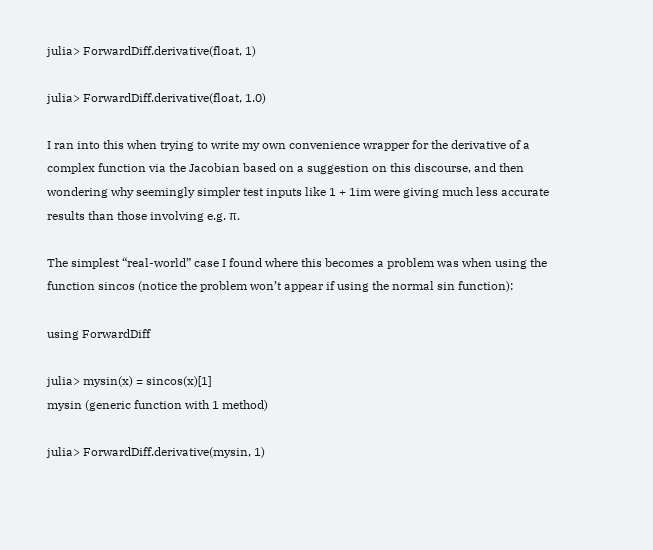julia> ForwardDiff.derivative(float, 1)

julia> ForwardDiff.derivative(float, 1.0)

I ran into this when trying to write my own convenience wrapper for the derivative of a complex function via the Jacobian based on a suggestion on this discourse, and then wondering why seemingly simpler test inputs like 1 + 1im were giving much less accurate results than those involving e.g. π.

The simplest “real-world” case I found where this becomes a problem was when using the function sincos (notice the problem won’t appear if using the normal sin function):

using ForwardDiff

julia> mysin(x) = sincos(x)[1]
mysin (generic function with 1 method)

julia> ForwardDiff.derivative(mysin, 1)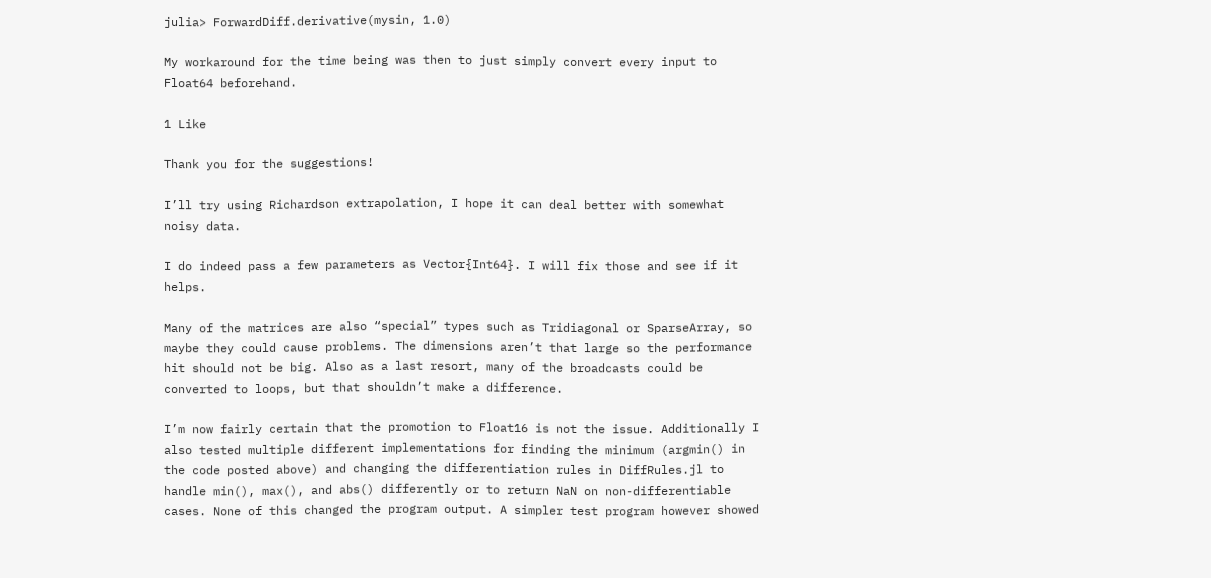julia> ForwardDiff.derivative(mysin, 1.0)

My workaround for the time being was then to just simply convert every input to Float64 beforehand.

1 Like

Thank you for the suggestions!

I’ll try using Richardson extrapolation, I hope it can deal better with somewhat noisy data.

I do indeed pass a few parameters as Vector{Int64}. I will fix those and see if it helps.

Many of the matrices are also “special” types such as Tridiagonal or SparseArray, so maybe they could cause problems. The dimensions aren’t that large so the performance hit should not be big. Also as a last resort, many of the broadcasts could be converted to loops, but that shouldn’t make a difference.

I’m now fairly certain that the promotion to Float16 is not the issue. Additionally I also tested multiple different implementations for finding the minimum (argmin() in the code posted above) and changing the differentiation rules in DiffRules.jl to handle min(), max(), and abs() differently or to return NaN on non-differentiable cases. None of this changed the program output. A simpler test program however showed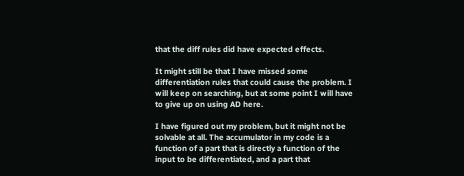that the diff rules did have expected effects.

It might still be that I have missed some differentiation rules that could cause the problem. I will keep on searching, but at some point I will have to give up on using AD here.

I have figured out my problem, but it might not be solvable at all. The accumulator in my code is a function of a part that is directly a function of the input to be differentiated, and a part that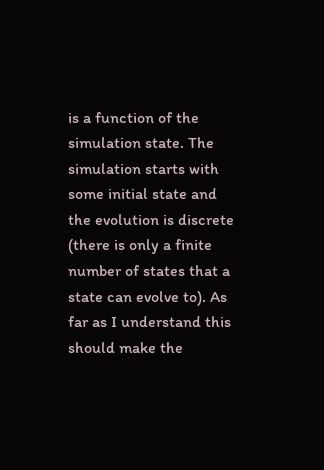is a function of the simulation state. The simulation starts with some initial state and the evolution is discrete (there is only a finite number of states that a state can evolve to). As far as I understand this should make the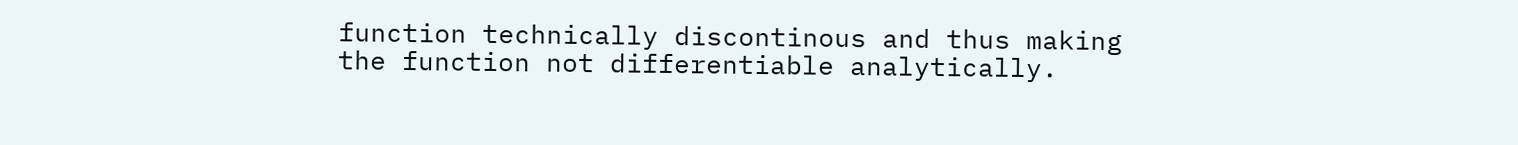function technically discontinous and thus making the function not differentiable analytically.